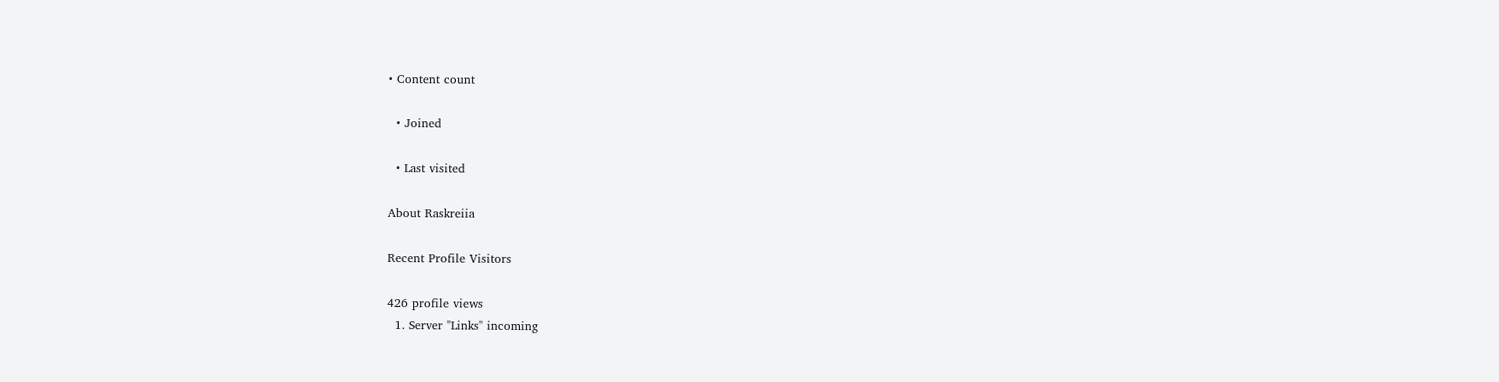• Content count

  • Joined

  • Last visited

About Raskreiia

Recent Profile Visitors

426 profile views
  1. Server "Links" incoming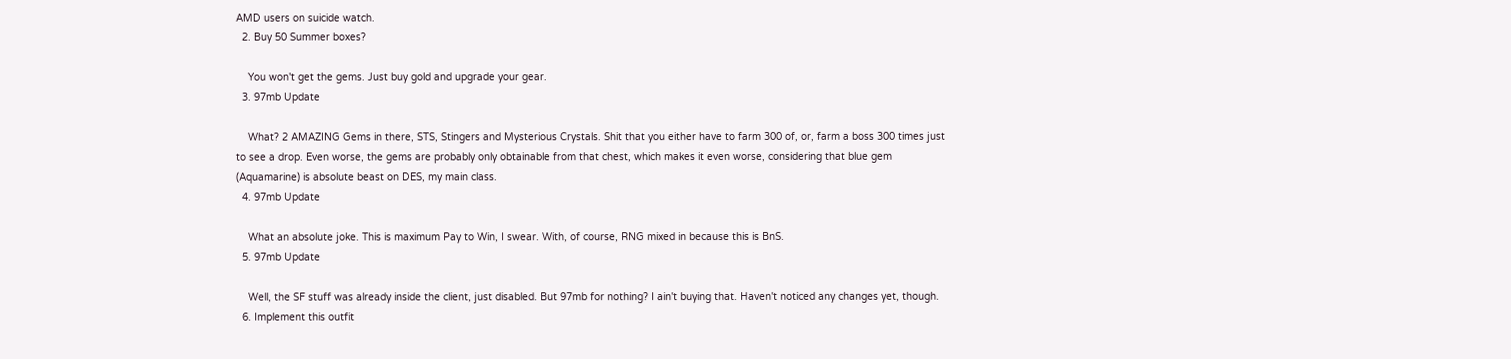AMD users on suicide watch.
  2. Buy 50 Summer boxes?

    You won't get the gems. Just buy gold and upgrade your gear.
  3. 97mb Update

    What? 2 AMAZING Gems in there, STS, Stingers and Mysterious Crystals. Shit that you either have to farm 300 of, or, farm a boss 300 times just to see a drop. Even worse, the gems are probably only obtainable from that chest, which makes it even worse, considering that blue gem (Aquamarine) is absolute beast on DES, my main class.
  4. 97mb Update

    What an absolute joke. This is maximum Pay to Win, I swear. With, of course, RNG mixed in because this is BnS.
  5. 97mb Update

    Well, the SF stuff was already inside the client, just disabled. But 97mb for nothing? I ain't buying that. Haven't noticed any changes yet, though.
  6. Implement this outfit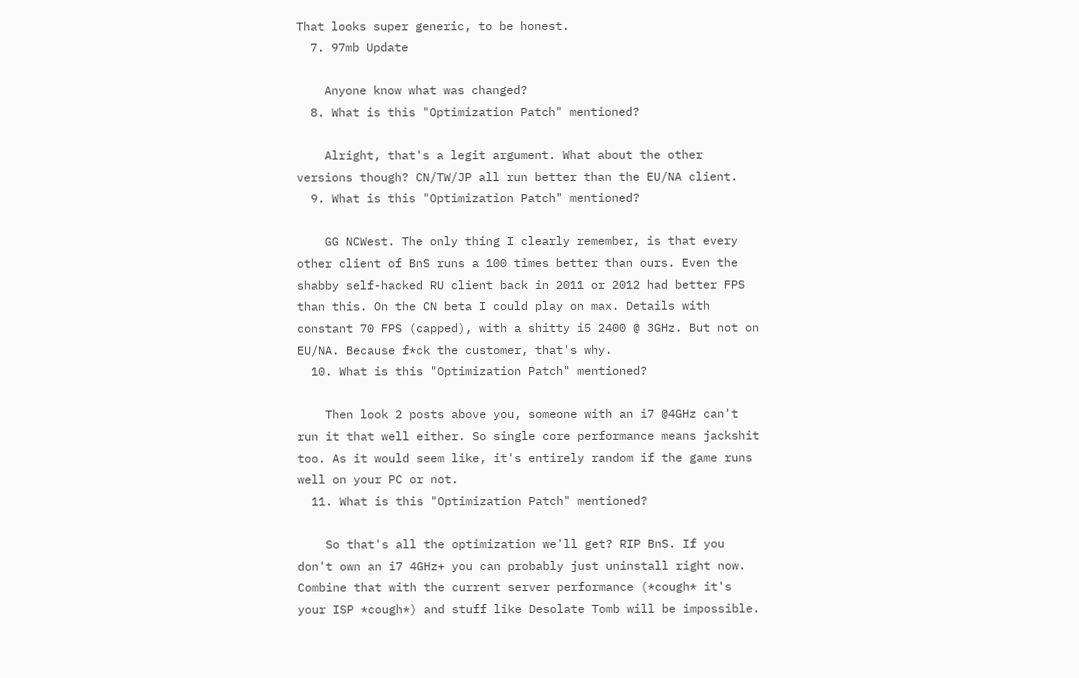That looks super generic, to be honest.
  7. 97mb Update

    Anyone know what was changed?
  8. What is this "Optimization Patch" mentioned?

    Alright, that's a legit argument. What about the other versions though? CN/TW/JP all run better than the EU/NA client.
  9. What is this "Optimization Patch" mentioned?

    GG NCWest. The only thing I clearly remember, is that every other client of BnS runs a 100 times better than ours. Even the shabby self-hacked RU client back in 2011 or 2012 had better FPS than this. On the CN beta I could play on max. Details with constant 70 FPS (capped), with a shitty i5 2400 @ 3GHz. But not on EU/NA. Because f*ck the customer, that's why.
  10. What is this "Optimization Patch" mentioned?

    Then look 2 posts above you, someone with an i7 @4GHz can't run it that well either. So single core performance means jackshit too. As it would seem like, it's entirely random if the game runs well on your PC or not.
  11. What is this "Optimization Patch" mentioned?

    So that's all the optimization we'll get? RIP BnS. If you don't own an i7 4GHz+ you can probably just uninstall right now. Combine that with the current server performance (*cough* it's your ISP *cough*) and stuff like Desolate Tomb will be impossible.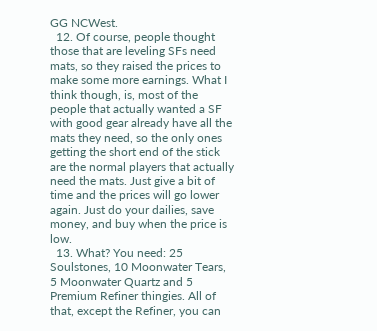GG NCWest.
  12. Of course, people thought those that are leveling SFs need mats, so they raised the prices to make some more earnings. What I think though, is, most of the people that actually wanted a SF with good gear already have all the mats they need, so the only ones getting the short end of the stick are the normal players that actually need the mats. Just give a bit of time and the prices will go lower again. Just do your dailies, save money, and buy when the price is low.
  13. What? You need: 25 Soulstones, 10 Moonwater Tears, 5 Moonwater Quartz and 5 Premium Refiner thingies. All of that, except the Refiner, you can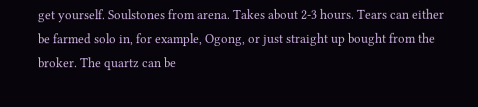get yourself. Soulstones from arena. Takes about 2-3 hours. Tears can either be farmed solo in, for example, Ogong, or just straight up bought from the broker. The quartz can be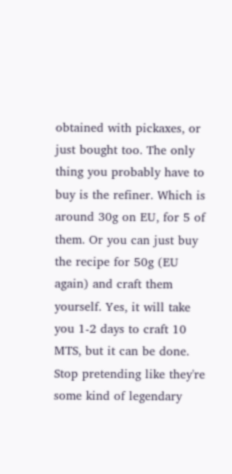obtained with pickaxes, or just bought too. The only thing you probably have to buy is the refiner. Which is around 30g on EU, for 5 of them. Or you can just buy the recipe for 50g (EU again) and craft them yourself. Yes, it will take you 1-2 days to craft 10 MTS, but it can be done. Stop pretending like they're some kind of legendary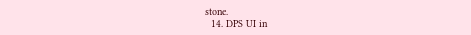stone.
  14. DPS UI in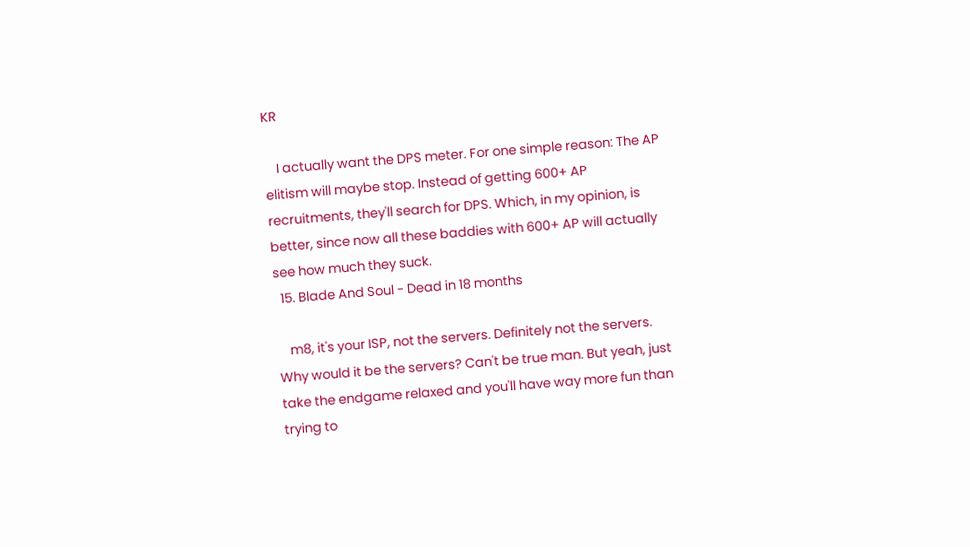KR

    I actually want the DPS meter. For one simple reason: The AP elitism will maybe stop. Instead of getting 600+ AP recruitments, they'll search for DPS. Which, in my opinion, is better, since now all these baddies with 600+ AP will actually see how much they suck.
  15. Blade And Soul - Dead in 18 months

    m8, it's your ISP, not the servers. Definitely not the servers. Why would it be the servers? Can't be true man. But yeah, just take the endgame relaxed and you'll have way more fun than trying to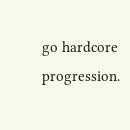go hardcore progression.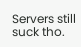Servers still suck tho.